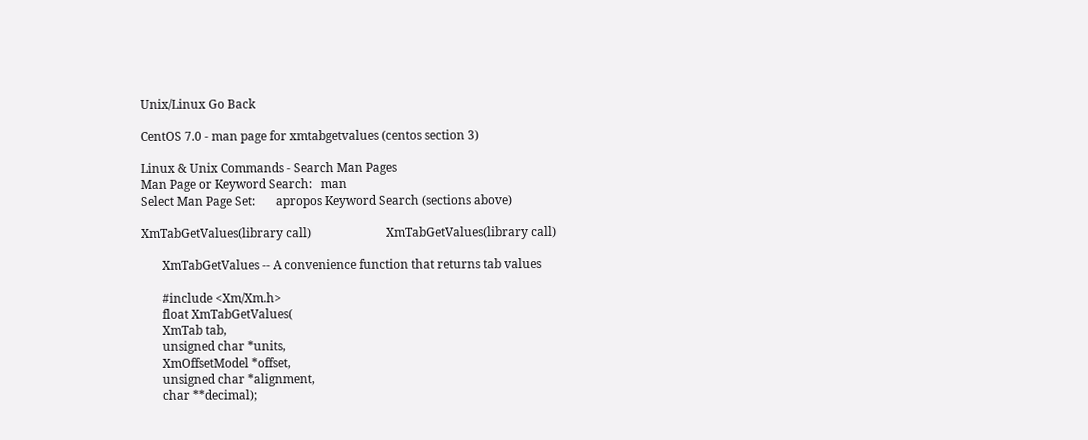Unix/Linux Go Back

CentOS 7.0 - man page for xmtabgetvalues (centos section 3)

Linux & Unix Commands - Search Man Pages
Man Page or Keyword Search:   man
Select Man Page Set:       apropos Keyword Search (sections above)

XmTabGetValues(library call)                         XmTabGetValues(library call)

       XmTabGetValues -- A convenience function that returns tab values

       #include <Xm/Xm.h>
       float XmTabGetValues(
       XmTab tab,
       unsigned char *units,
       XmOffsetModel *offset,
       unsigned char *alignment,
       char **decimal);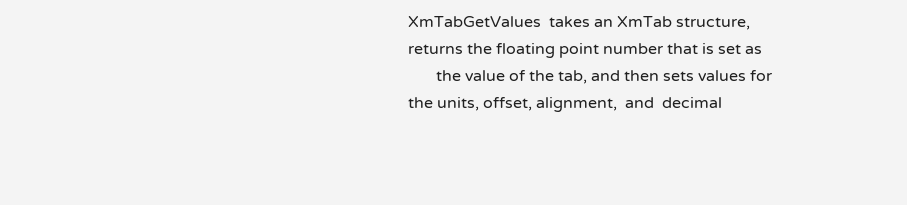XmTabGetValues  takes an XmTab structure, returns the floating point number that is set as
       the value of the tab, and then sets values for the units, offset, alignment,  and  decimal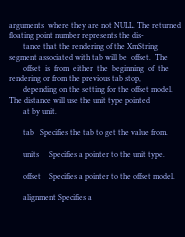arguments  where they are not NULL. The returned floating point number represents the dis-
       tance that the rendering of the XmString segment associated with tab will be  offset.  The
       offset  is  from  either  the  beginning  of  the rendering or from the previous tab stop,
       depending on the setting for the offset model. The distance will use the unit type pointed
       at by unit.

       tab   Specifies the tab to get the value from.

       units     Specifies a pointer to the unit type.

       offset    Specifies a pointer to the offset model.

       alignment Specifies a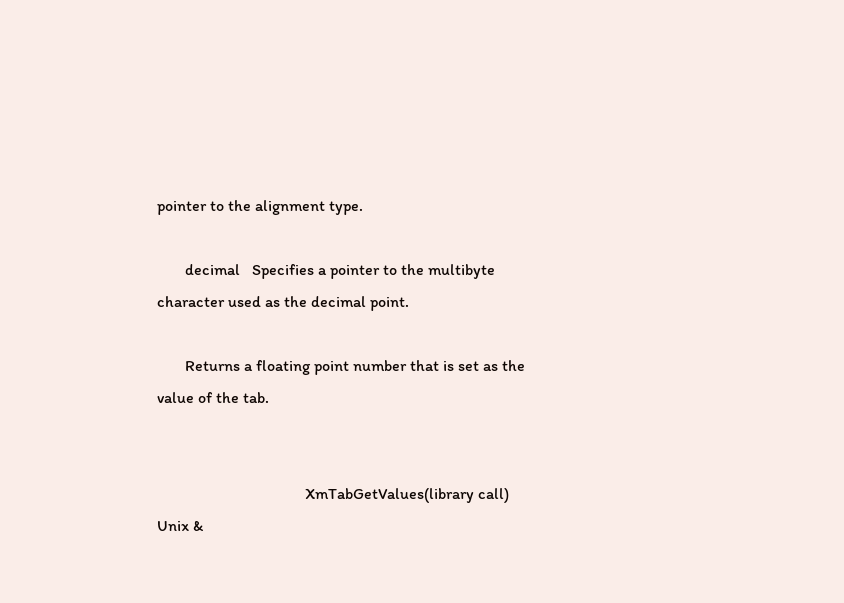pointer to the alignment type.

       decimal   Specifies a pointer to the multibyte character used as the decimal point.

       Returns a floating point number that is set as the value of the tab.


                                     XmTabGetValues(library call)
Unix &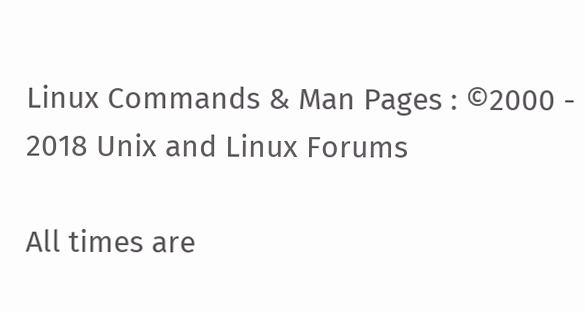Linux Commands & Man Pages : ©2000 - 2018 Unix and Linux Forums

All times are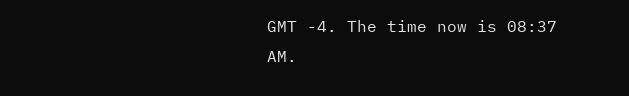GMT -4. The time now is 08:37 AM.